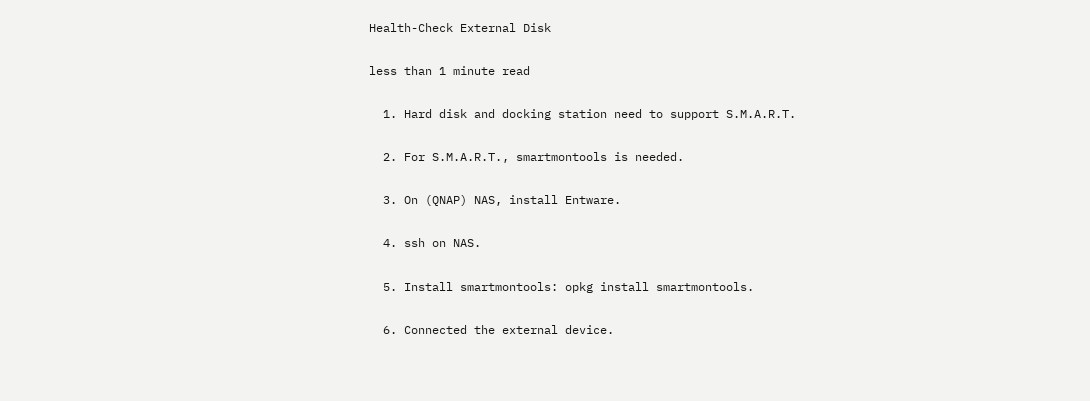Health-Check External Disk

less than 1 minute read

  1. Hard disk and docking station need to support S.M.A.R.T.

  2. For S.M.A.R.T., smartmontools is needed.

  3. On (QNAP) NAS, install Entware.

  4. ssh on NAS.

  5. Install smartmontools: opkg install smartmontools.

  6. Connected the external device.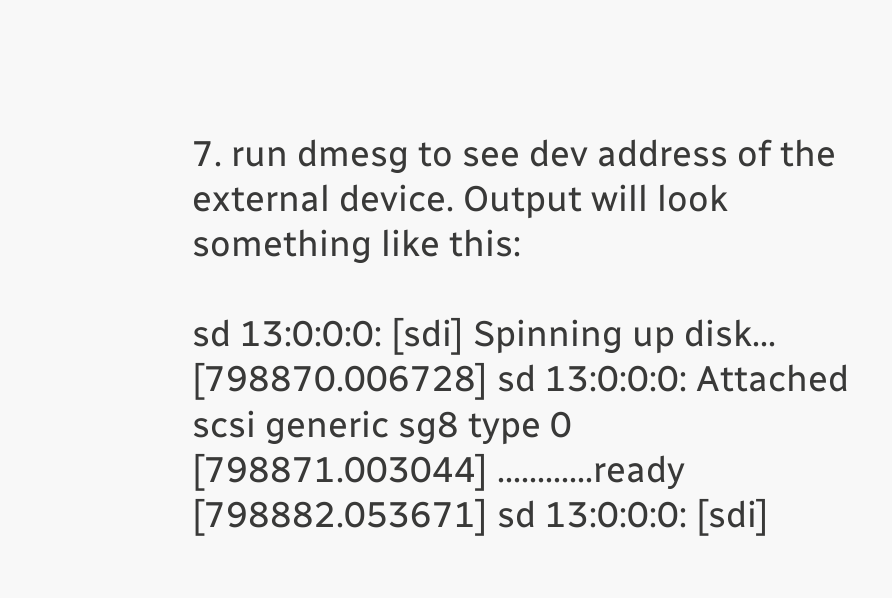7. run dmesg to see dev address of the external device. Output will look something like this:

sd 13:0:0:0: [sdi] Spinning up disk...
[798870.006728] sd 13:0:0:0: Attached scsi generic sg8 type 0
[798871.003044] ............ready
[798882.053671] sd 13:0:0:0: [sdi]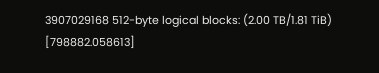3907029168 512-byte logical blocks: (2.00 TB/1.81 TiB)
[798882.058613]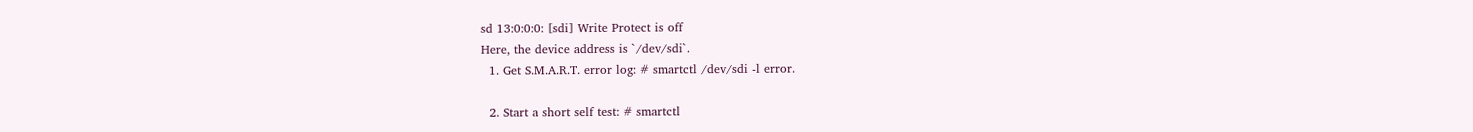sd 13:0:0:0: [sdi] Write Protect is off
Here, the device address is `/dev/sdi`.
  1. Get S.M.A.R.T. error log: # smartctl /dev/sdi -l error.

  2. Start a short self test: # smartctl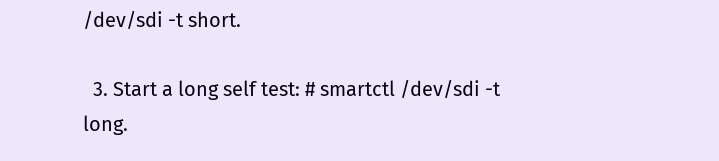/dev/sdi -t short.

  3. Start a long self test: # smartctl /dev/sdi -t long.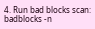4. Run bad blocks scan: badblocks -n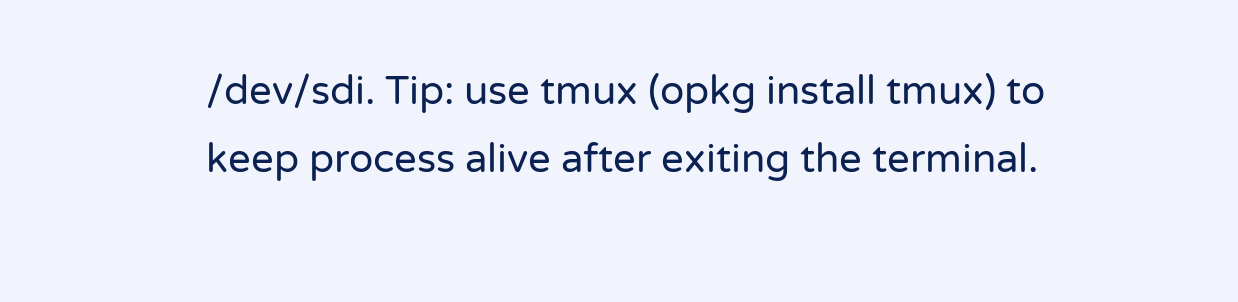/dev/sdi. Tip: use tmux (opkg install tmux) to keep process alive after exiting the terminal.